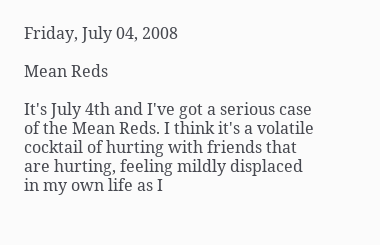Friday, July 04, 2008

Mean Reds

It's July 4th and I've got a serious case of the Mean Reds. I think it's a volatile cocktail of hurting with friends that are hurting, feeling mildly displaced in my own life as I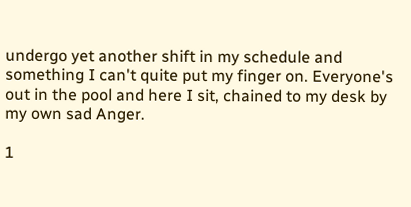undergo yet another shift in my schedule and something I can't quite put my finger on. Everyone's out in the pool and here I sit, chained to my desk by my own sad Anger.

1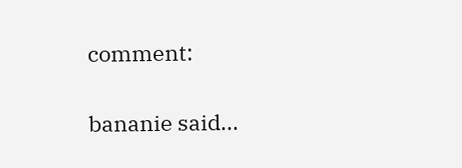comment:

bananie said...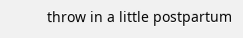throw in a little postpartum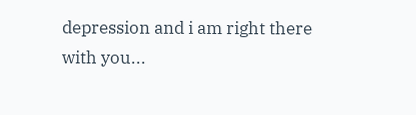depression and i am right there with you...